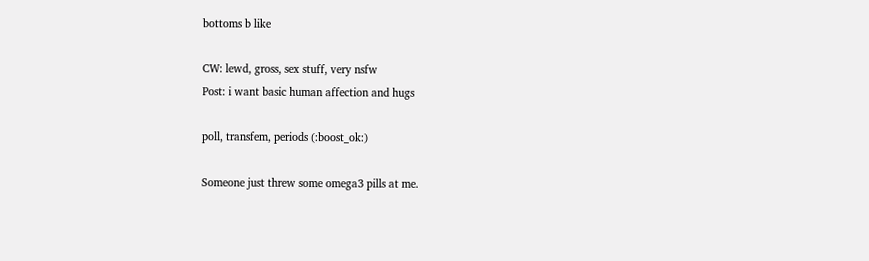bottoms b like

CW: lewd, gross, sex stuff, very nsfw
Post: i want basic human affection and hugs

poll, transfem, periods (:boost_ok:)

Someone just threw some omega3 pills at me.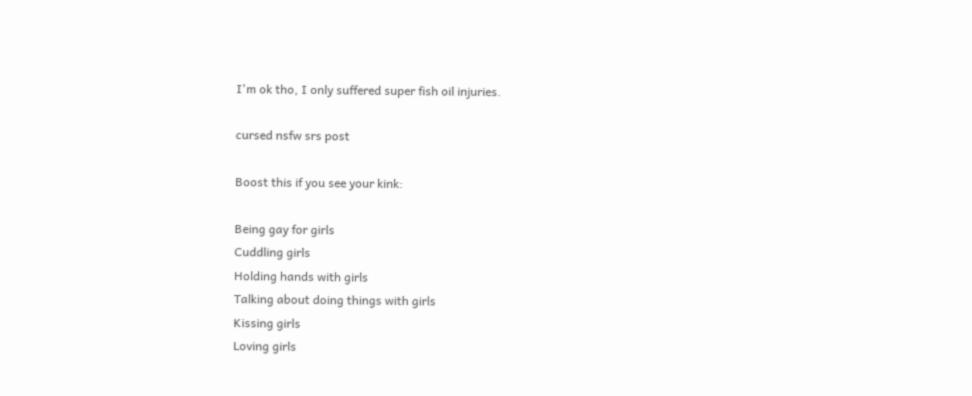I'm ok tho, I only suffered super fish oil injuries.

cursed nsfw srs post

Boost this if you see your kink:

Being gay for girls
Cuddling girls
Holding hands with girls
Talking about doing things with girls
Kissing girls
Loving girls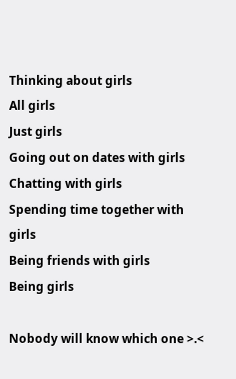Thinking about girls
All girls
Just girls
Going out on dates with girls
Chatting with girls
Spending time together with girls
Being friends with girls
Being girls

Nobody will know which one >.<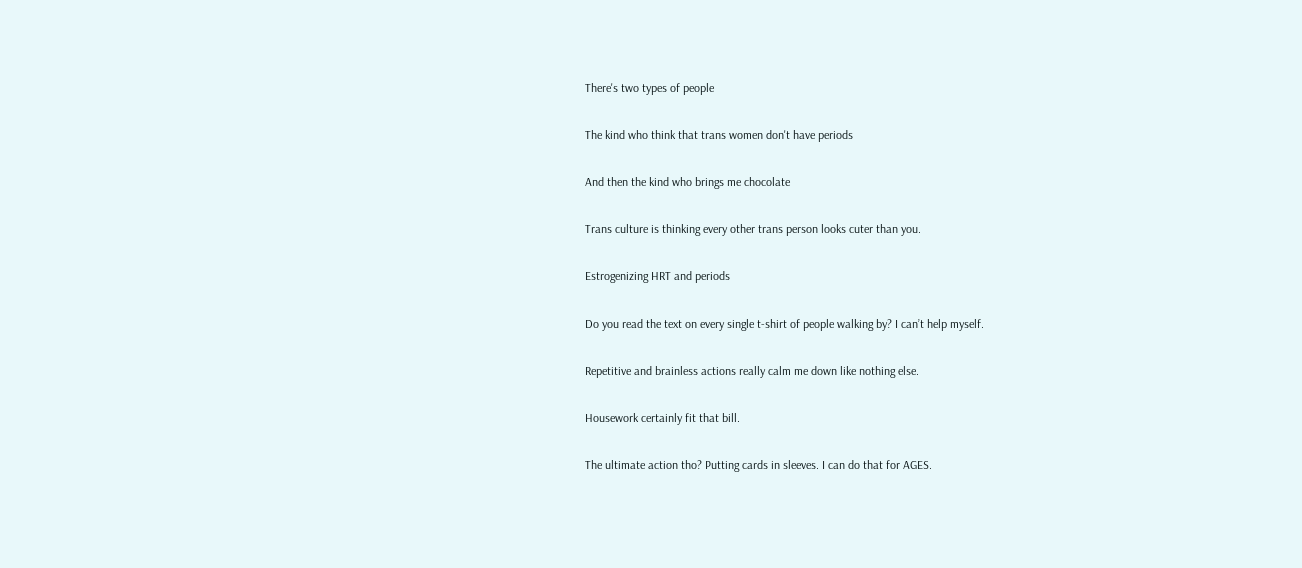There's two types of people

The kind who think that trans women don't have periods

And then the kind who brings me chocolate

Trans culture is thinking every other trans person looks cuter than you.

Estrogenizing HRT and periods

Do you read the text on every single t-shirt of people walking by? I can’t help myself.

Repetitive and brainless actions really calm me down like nothing else.

Housework certainly fit that bill.

The ultimate action tho? Putting cards in sleeves. I can do that for AGES.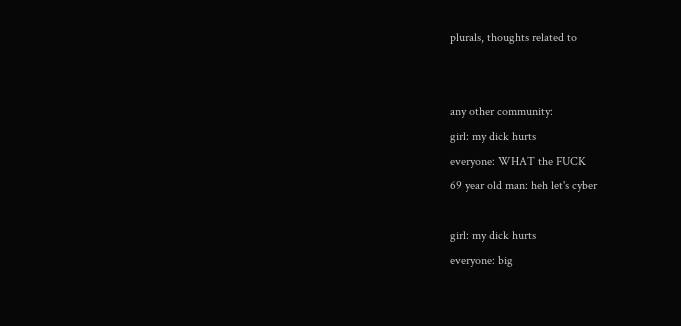plurals, thoughts related to


any other community:
girl: my dick hurts
everyone: WHAT the FUCK
69 year old man: heh let's cyber

girl: my dick hurts
everyone: big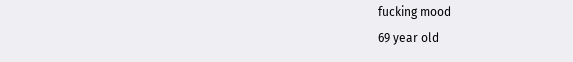fucking mood
69 year old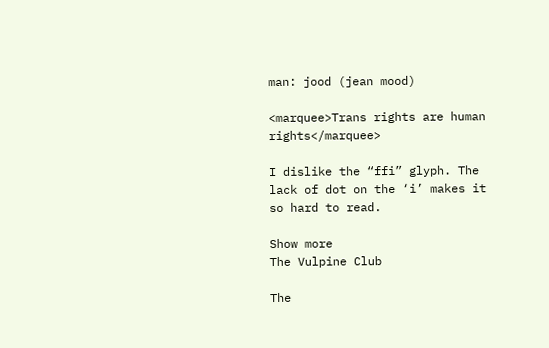man: jood (jean mood)

<marquee>Trans rights are human rights</marquee>

I dislike the “ffi” glyph. The lack of dot on the ‘i’ makes it so hard to read.

Show more
The Vulpine Club

The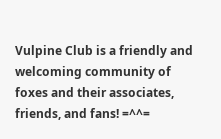Vulpine Club is a friendly and welcoming community of foxes and their associates, friends, and fans! =^^=